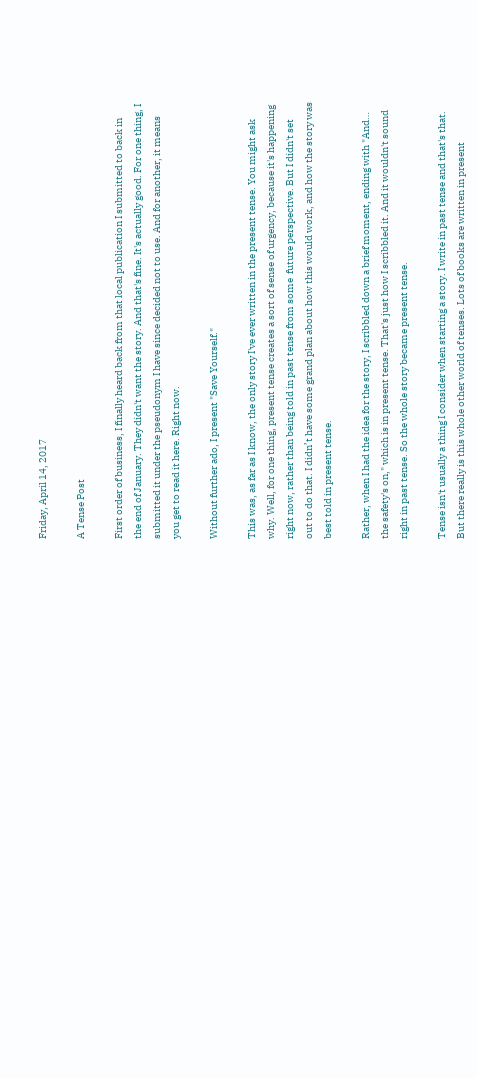Friday, April 14, 2017

A Tense Post

First order of business, I finally heard back from that local publication I submitted to back in the end of January. They didn't want the story. And that's fine. It's actually good. For one thing, I submitted it under the pseudonym I have since decided not to use. And for another, it means you get to read it here. Right now.

Without further ado, I present "Save Yourself."

This was, as far as I know, the only story I've ever written in the present tense. You might ask why. Well, for one thing, present tense creates a sort of sense of urgency, because it's happening right now, rather than being told in past tense from some  future perspective. But I didn't set out to do that. I didn’t have some grand plan about how this would work, and how the story was best told in present tense.

Rather, when I had the idea for the story, I scribbled down a brief moment, ending with "And… the safety's on," which is in present tense. That's just how I scribbled it. And it wouldn't sound right in past tense. So the whole story became present tense.

Tense isn't usually a thing I consider when starting a story. I write in past tense and that's that. But there really is this whole other world of tenses. Lots of books are written in present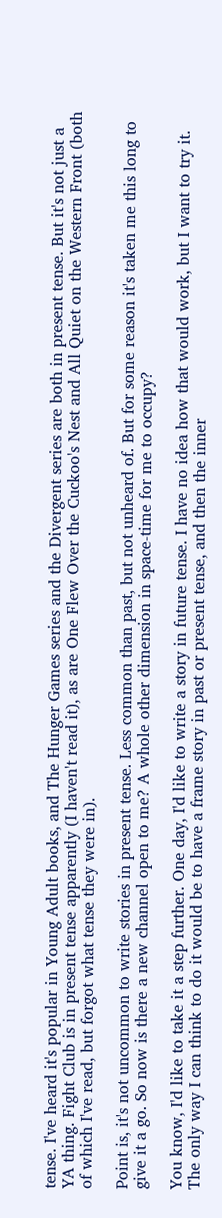tense. I've heard it's popular in Young Adult books, and The Hunger Games series and the Divergent series are both in present tense. But it's not just a YA thing. Fight Club is in present tense apparently (I haven't read it), as are One Flew Over the Cuckoo's Nest and All Quiet on the Western Front (both of which I've read, but forgot what tense they were in).

Point is, it's not uncommon to write stories in present tense. Less common than past, but not unheard of. But for some reason it's taken me this long to give it a go. So now is there a new channel open to me? A whole other dimension in space-time for me to occupy?

You know, I'd like to take it a step further. One day, I'd like to write a story in future tense. I have no idea how that would work, but I want to try it. The only way I can think to do it would be to have a frame story in past or present tense, and then the inner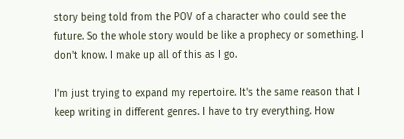story being told from the POV of a character who could see the future. So the whole story would be like a prophecy or something. I don't know. I make up all of this as I go.

I'm just trying to expand my repertoire. It's the same reason that I keep writing in different genres. I have to try everything. How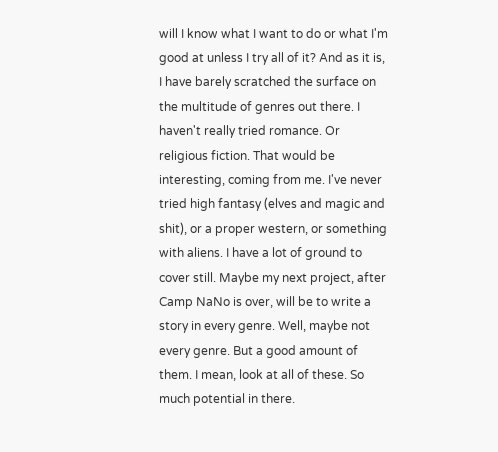will I know what I want to do or what I'm good at unless I try all of it? And as it is, I have barely scratched the surface on the multitude of genres out there. I haven't really tried romance. Or religious fiction. That would be interesting, coming from me. I've never tried high fantasy (elves and magic and shit), or a proper western, or something with aliens. I have a lot of ground to cover still. Maybe my next project, after Camp NaNo is over, will be to write a story in every genre. Well, maybe not every genre. But a good amount of them. I mean, look at all of these. So much potential in there.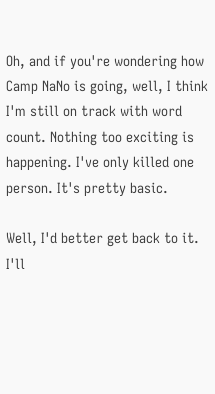Oh, and if you're wondering how Camp NaNo is going, well, I think I'm still on track with word count. Nothing too exciting is happening. I've only killed one person. It's pretty basic.

Well, I'd better get back to it. I'll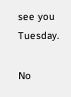see you Tuesday.

No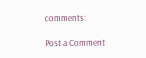comments:

Post a Comment